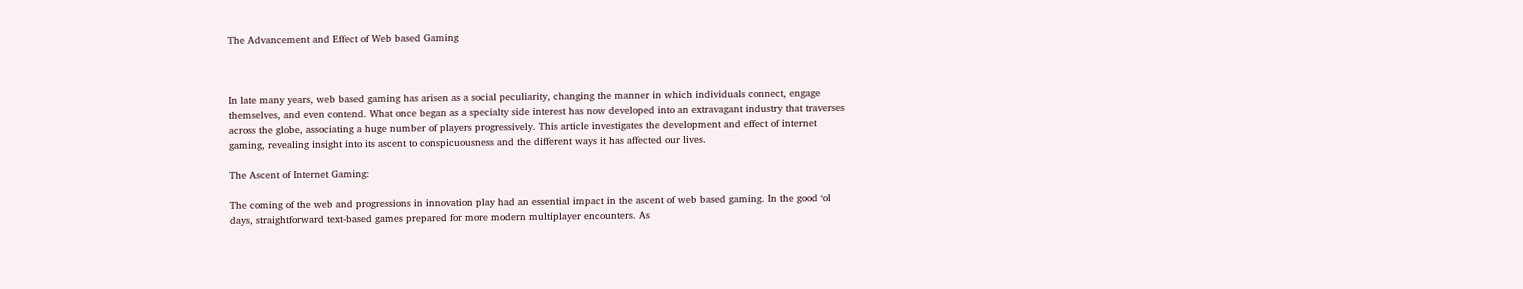The Advancement and Effect of Web based Gaming



In late many years, web based gaming has arisen as a social peculiarity, changing the manner in which individuals connect, engage themselves, and even contend. What once began as a specialty side interest has now developed into an extravagant industry that traverses across the globe, associating a huge number of players progressively. This article investigates the development and effect of internet gaming, revealing insight into its ascent to conspicuousness and the different ways it has affected our lives.

The Ascent of Internet Gaming:

The coming of the web and progressions in innovation play had an essential impact in the ascent of web based gaming. In the good ‘ol days, straightforward text-based games prepared for more modern multiplayer encounters. As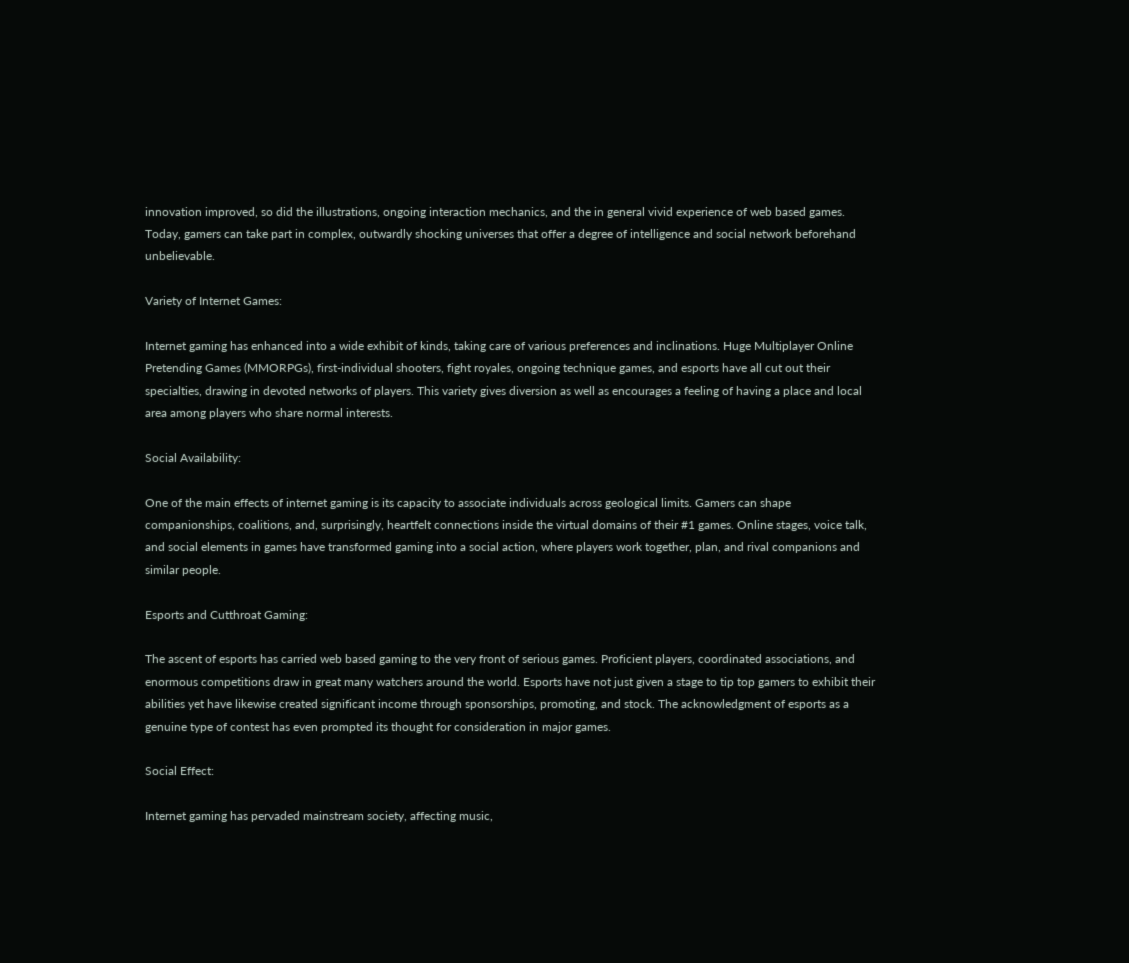innovation improved, so did the illustrations, ongoing interaction mechanics, and the in general vivid experience of web based games. Today, gamers can take part in complex, outwardly shocking universes that offer a degree of intelligence and social network beforehand unbelievable.

Variety of Internet Games:

Internet gaming has enhanced into a wide exhibit of kinds, taking care of various preferences and inclinations. Huge Multiplayer Online Pretending Games (MMORPGs), first-individual shooters, fight royales, ongoing technique games, and esports have all cut out their specialties, drawing in devoted networks of players. This variety gives diversion as well as encourages a feeling of having a place and local area among players who share normal interests.

Social Availability:

One of the main effects of internet gaming is its capacity to associate individuals across geological limits. Gamers can shape companionships, coalitions, and, surprisingly, heartfelt connections inside the virtual domains of their #1 games. Online stages, voice talk, and social elements in games have transformed gaming into a social action, where players work together, plan, and rival companions and similar people.

Esports and Cutthroat Gaming:

The ascent of esports has carried web based gaming to the very front of serious games. Proficient players, coordinated associations, and enormous competitions draw in great many watchers around the world. Esports have not just given a stage to tip top gamers to exhibit their abilities yet have likewise created significant income through sponsorships, promoting, and stock. The acknowledgment of esports as a genuine type of contest has even prompted its thought for consideration in major games.

Social Effect:

Internet gaming has pervaded mainstream society, affecting music,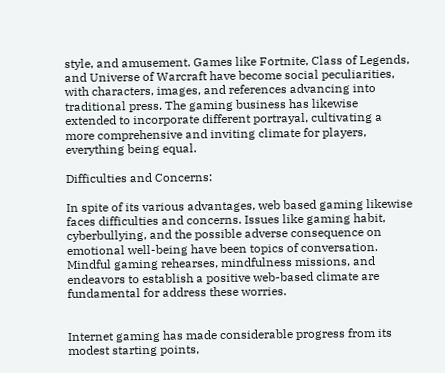style, and amusement. Games like Fortnite, Class of Legends, and Universe of Warcraft have become social peculiarities, with characters, images, and references advancing into traditional press. The gaming business has likewise extended to incorporate different portrayal, cultivating a more comprehensive and inviting climate for players, everything being equal.

Difficulties and Concerns:

In spite of its various advantages, web based gaming likewise faces difficulties and concerns. Issues like gaming habit, cyberbullying, and the possible adverse consequence on emotional well-being have been topics of conversation. Mindful gaming rehearses, mindfulness missions, and endeavors to establish a positive web-based climate are fundamental for address these worries.


Internet gaming has made considerable progress from its modest starting points,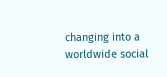changing into a worldwide social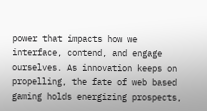power that impacts how we interface, contend, and engage ourselves. As innovation keeps on propelling, the fate of web based gaming holds energizing prospects,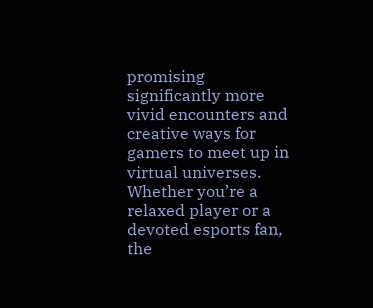promising significantly more vivid encounters and creative ways for gamers to meet up in virtual universes. Whether you’re a relaxed player or a devoted esports fan, the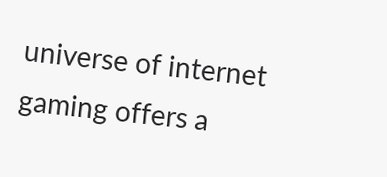universe of internet gaming offers a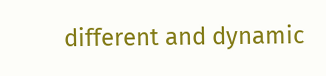different and dynamic